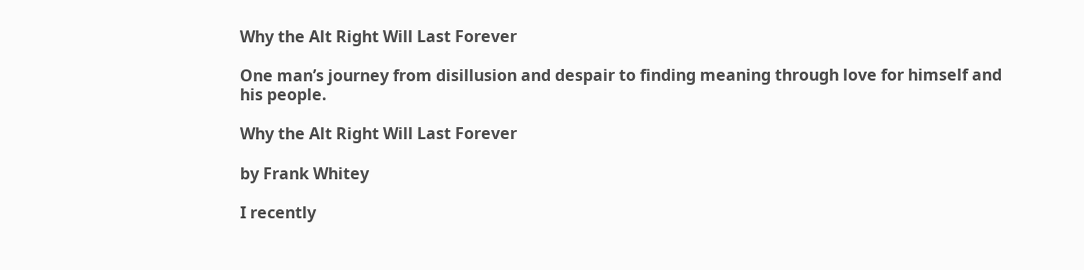Why the Alt Right Will Last Forever

One man’s journey from disillusion and despair to finding meaning through love for himself and his people.

Why the Alt Right Will Last Forever

by Frank Whitey

I recently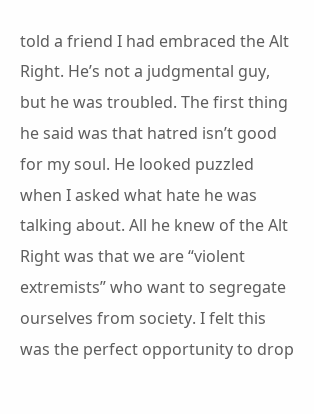told a friend I had embraced the Alt Right. He’s not a judgmental guy, but he was troubled. The first thing he said was that hatred isn’t good for my soul. He looked puzzled when I asked what hate he was talking about. All he knew of the Alt Right was that we are “violent extremists” who want to segregate ourselves from society. I felt this was the perfect opportunity to drop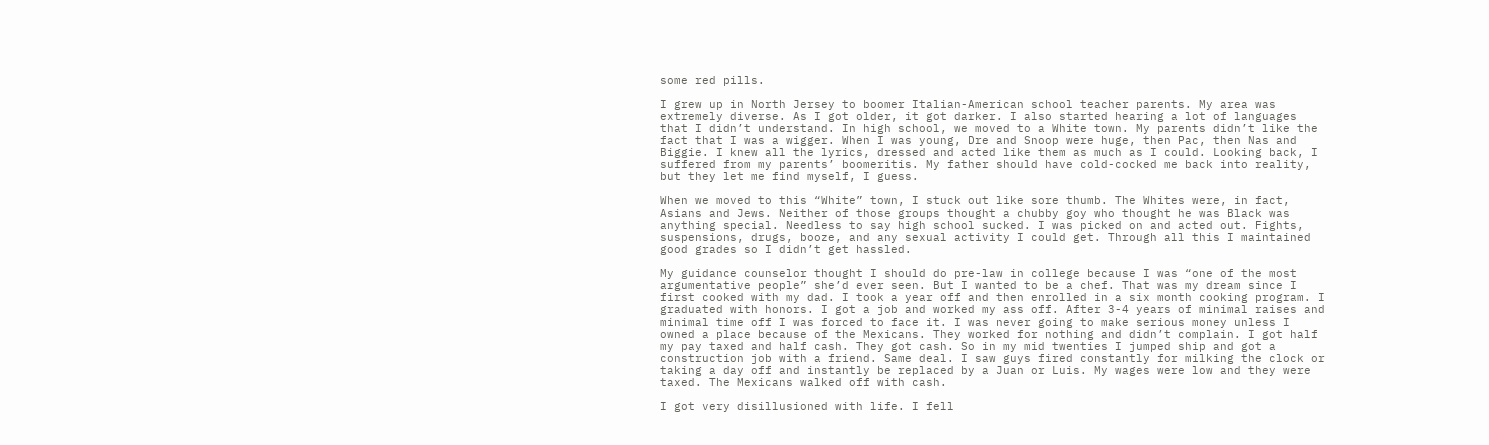some red pills.

I grew up in North Jersey to boomer Italian-American school teacher parents. My area was extremely diverse. As I got older, it got darker. I also started hearing a lot of languages that I didn’t understand. In high school, we moved to a White town. My parents didn’t like the fact that I was a wigger. When I was young, Dre and Snoop were huge, then Pac, then Nas and Biggie. I knew all the lyrics, dressed and acted like them as much as I could. Looking back, I suffered from my parents’ boomeritis. My father should have cold-cocked me back into reality, but they let me find myself, I guess.

When we moved to this “White” town, I stuck out like sore thumb. The Whites were, in fact, Asians and Jews. Neither of those groups thought a chubby goy who thought he was Black was anything special. Needless to say high school sucked. I was picked on and acted out. Fights, suspensions, drugs, booze, and any sexual activity I could get. Through all this I maintained good grades so I didn’t get hassled.

My guidance counselor thought I should do pre-law in college because I was “one of the most argumentative people” she’d ever seen. But I wanted to be a chef. That was my dream since I first cooked with my dad. I took a year off and then enrolled in a six month cooking program. I graduated with honors. I got a job and worked my ass off. After 3-4 years of minimal raises and minimal time off I was forced to face it. I was never going to make serious money unless I owned a place because of the Mexicans. They worked for nothing and didn’t complain. I got half my pay taxed and half cash. They got cash. So in my mid twenties I jumped ship and got a construction job with a friend. Same deal. I saw guys fired constantly for milking the clock or taking a day off and instantly be replaced by a Juan or Luis. My wages were low and they were taxed. The Mexicans walked off with cash.

I got very disillusioned with life. I fell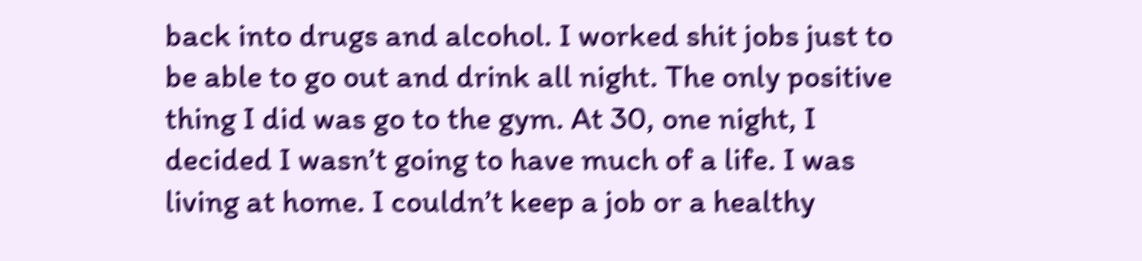back into drugs and alcohol. I worked shit jobs just to be able to go out and drink all night. The only positive thing I did was go to the gym. At 30, one night, I decided I wasn’t going to have much of a life. I was living at home. I couldn’t keep a job or a healthy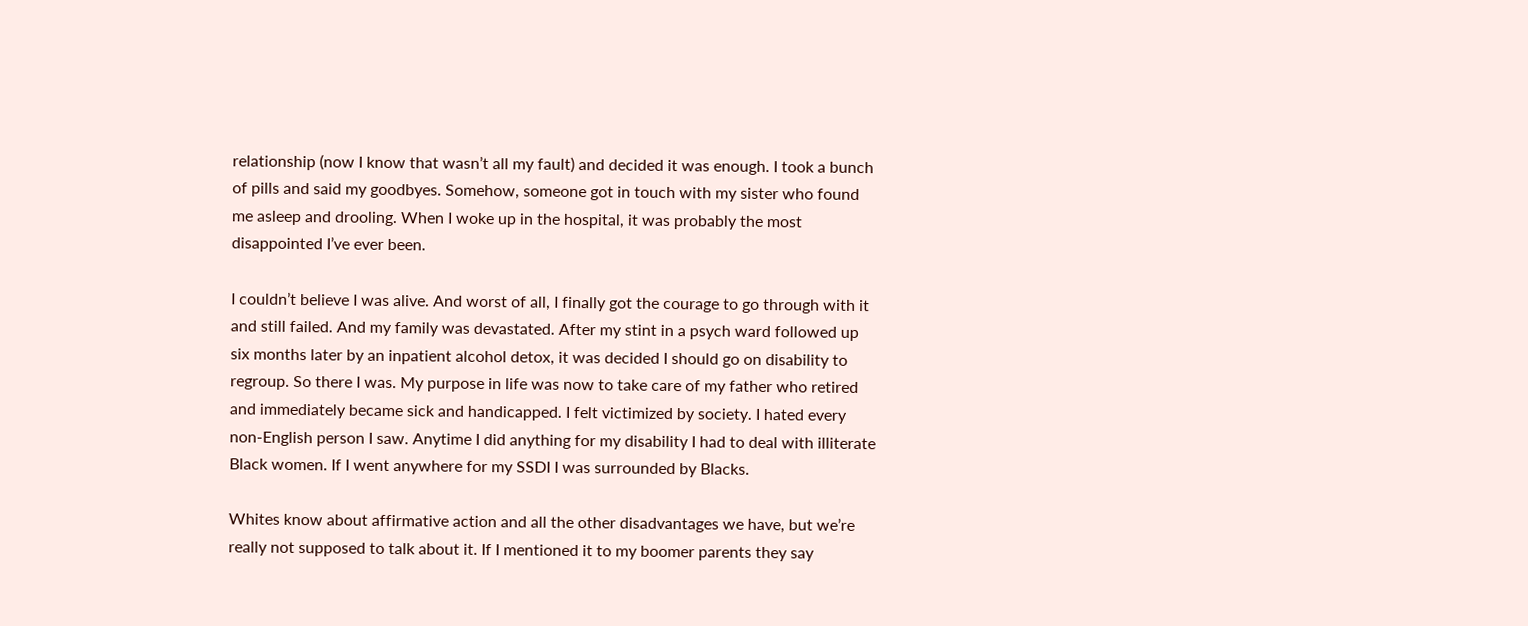relationship (now I know that wasn’t all my fault) and decided it was enough. I took a bunch of pills and said my goodbyes. Somehow, someone got in touch with my sister who found me asleep and drooling. When I woke up in the hospital, it was probably the most disappointed I’ve ever been.

I couldn’t believe I was alive. And worst of all, I finally got the courage to go through with it and still failed. And my family was devastated. After my stint in a psych ward followed up six months later by an inpatient alcohol detox, it was decided I should go on disability to regroup. So there I was. My purpose in life was now to take care of my father who retired and immediately became sick and handicapped. I felt victimized by society. I hated every non-English person I saw. Anytime I did anything for my disability I had to deal with illiterate Black women. If I went anywhere for my SSDI I was surrounded by Blacks.

Whites know about affirmative action and all the other disadvantages we have, but we’re really not supposed to talk about it. If I mentioned it to my boomer parents they say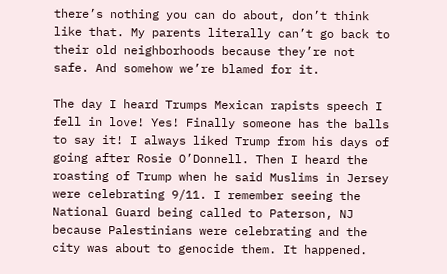there’s nothing you can do about, don’t think like that. My parents literally can’t go back to their old neighborhoods because they’re not safe. And somehow we’re blamed for it.

The day I heard Trumps Mexican rapists speech I fell in love! Yes! Finally someone has the balls to say it! I always liked Trump from his days of going after Rosie O’Donnell. Then I heard the roasting of Trump when he said Muslims in Jersey were celebrating 9/11. I remember seeing the National Guard being called to Paterson, NJ because Palestinians were celebrating and the city was about to genocide them. It happened.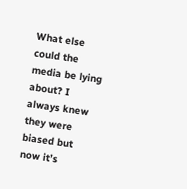What else could the media be lying about? I always knew they were biased but now it’s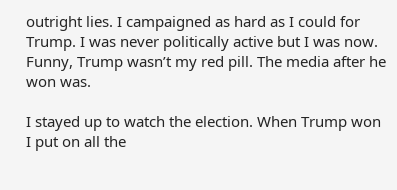outright lies. I campaigned as hard as I could for Trump. I was never politically active but I was now. Funny, Trump wasn’t my red pill. The media after he won was.

I stayed up to watch the election. When Trump won I put on all the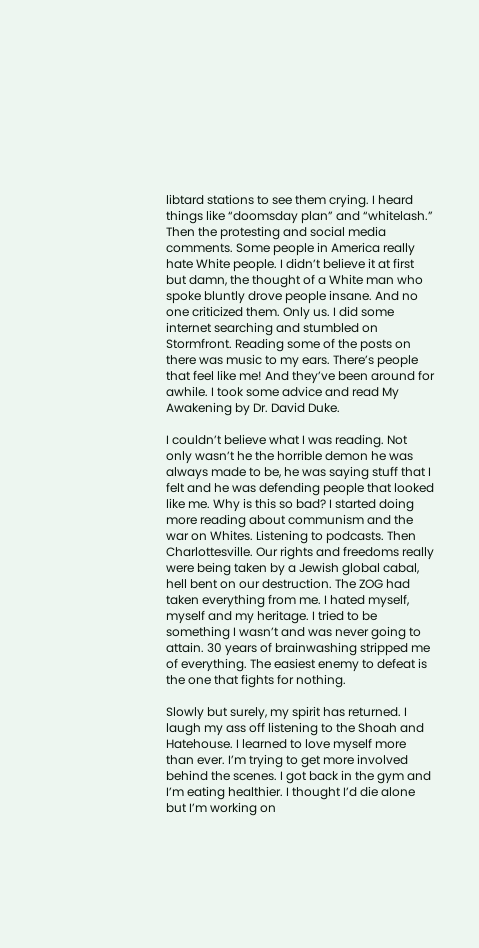libtard stations to see them crying. I heard things like “doomsday plan” and “whitelash.” Then the protesting and social media comments. Some people in America really hate White people. I didn’t believe it at first but damn, the thought of a White man who spoke bluntly drove people insane. And no one criticized them. Only us. I did some internet searching and stumbled on Stormfront. Reading some of the posts on there was music to my ears. There’s people that feel like me! And they’ve been around for awhile. I took some advice and read My Awakening by Dr. David Duke.

I couldn’t believe what I was reading. Not only wasn’t he the horrible demon he was always made to be, he was saying stuff that I felt and he was defending people that looked like me. Why is this so bad? I started doing more reading about communism and the war on Whites. Listening to podcasts. Then Charlottesville. Our rights and freedoms really were being taken by a Jewish global cabal, hell bent on our destruction. The ZOG had taken everything from me. I hated myself, myself and my heritage. I tried to be something I wasn’t and was never going to attain. 30 years of brainwashing stripped me of everything. The easiest enemy to defeat is the one that fights for nothing.

Slowly but surely, my spirit has returned. I laugh my ass off listening to the Shoah and Hatehouse. I learned to love myself more than ever. I’m trying to get more involved behind the scenes. I got back in the gym and I’m eating healthier. I thought I’d die alone but I’m working on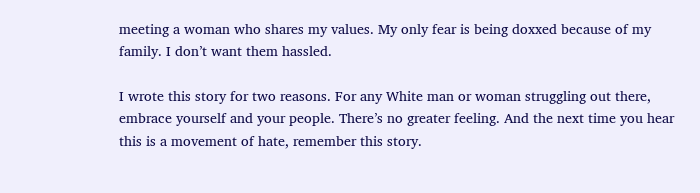meeting a woman who shares my values. My only fear is being doxxed because of my family. I don’t want them hassled.

I wrote this story for two reasons. For any White man or woman struggling out there, embrace yourself and your people. There’s no greater feeling. And the next time you hear this is a movement of hate, remember this story.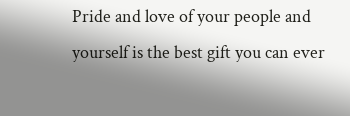Pride and love of your people and yourself is the best gift you can ever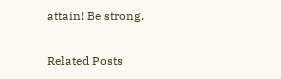attain! Be strong.

Related Posts